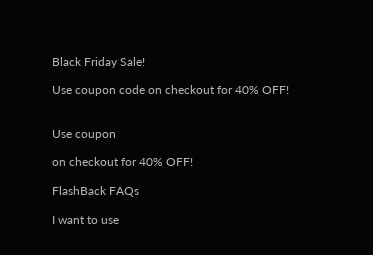Black Friday Sale!

Use coupon code on checkout for 40% OFF!


Use coupon

on checkout for 40% OFF!

FlashBack FAQs

I want to use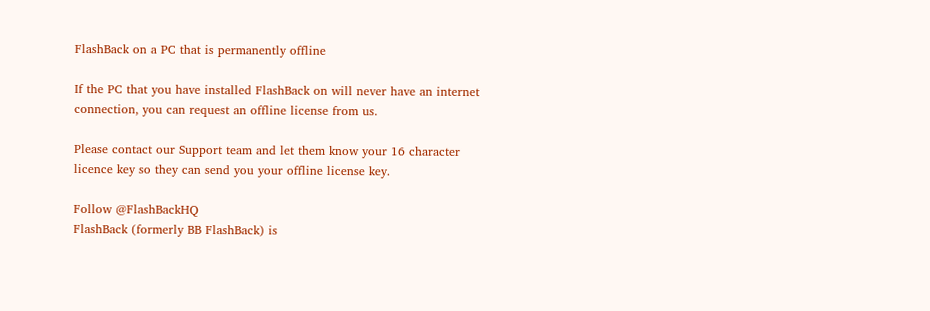FlashBack on a PC that is permanently offline

If the PC that you have installed FlashBack on will never have an internet connection, you can request an offline license from us.

Please contact our Support team and let them know your 16 character licence key so they can send you your offline license key.

Follow @FlashBackHQ
FlashBack (formerly BB FlashBack) is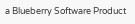a Blueberry Software Product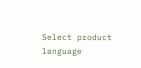Select product language